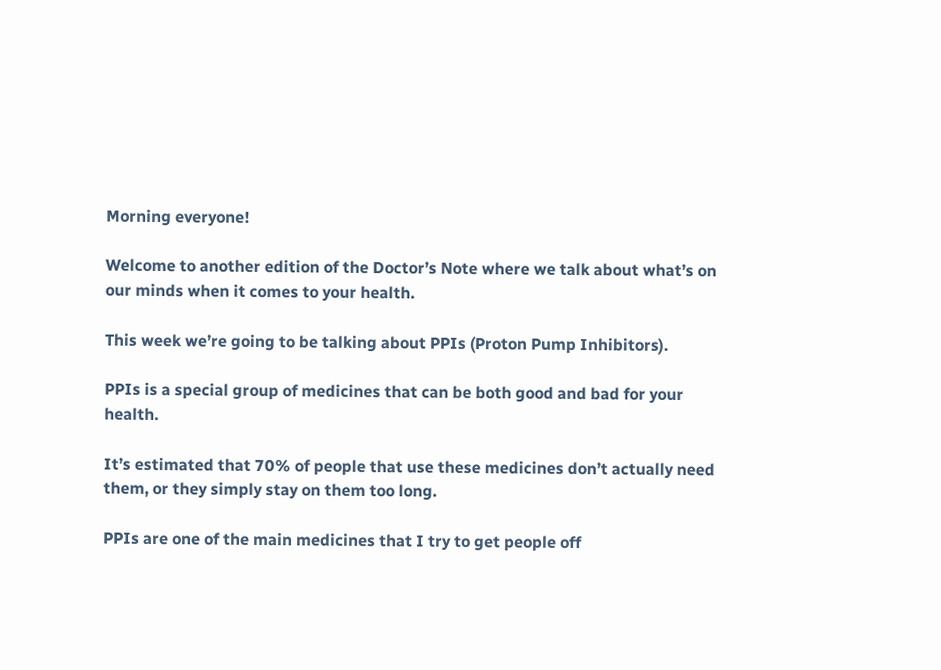Morning everyone!

Welcome to another edition of the Doctor’s Note where we talk about what’s on our minds when it comes to your health.

This week we’re going to be talking about PPIs (Proton Pump Inhibitors).

PPIs is a special group of medicines that can be both good and bad for your health.

It’s estimated that 70% of people that use these medicines don’t actually need them, or they simply stay on them too long.

PPIs are one of the main medicines that I try to get people off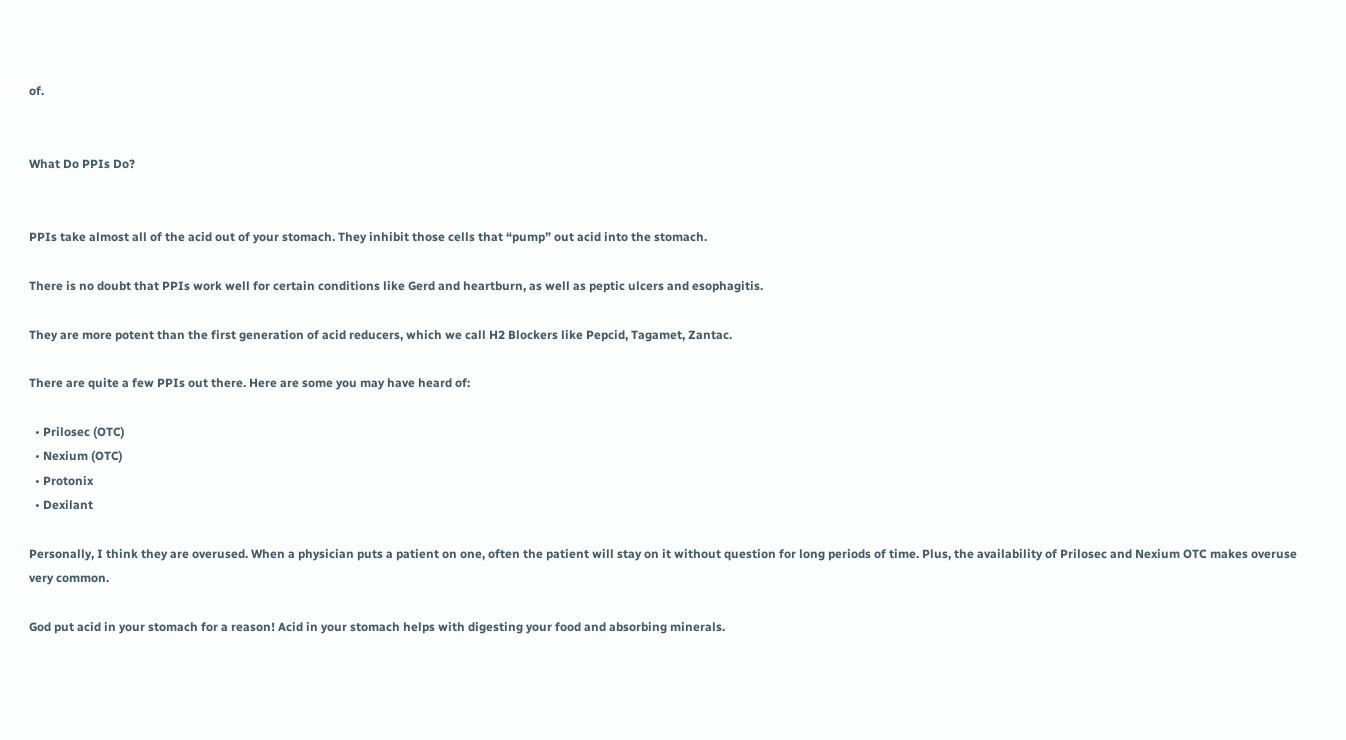of.


What Do PPIs Do?


PPIs take almost all of the acid out of your stomach. They inhibit those cells that “pump” out acid into the stomach.

There is no doubt that PPIs work well for certain conditions like Gerd and heartburn, as well as peptic ulcers and esophagitis.

They are more potent than the first generation of acid reducers, which we call H2 Blockers like Pepcid, Tagamet, Zantac.

There are quite a few PPIs out there. Here are some you may have heard of:

  • Prilosec (OTC)
  • Nexium (OTC)
  • Protonix
  • Dexilant

Personally, I think they are overused. When a physician puts a patient on one, often the patient will stay on it without question for long periods of time. Plus, the availability of Prilosec and Nexium OTC makes overuse very common.

God put acid in your stomach for a reason! Acid in your stomach helps with digesting your food and absorbing minerals.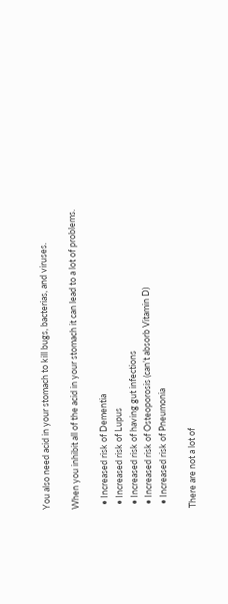You also need acid in your stomach to kill bugs, bacterias, and viruses.

When you inhibit all of the acid in your stomach it can lead to a lot of problems.

  • Increased risk of Dementia
  • Increased risk of Lupus
  • Increased risk of having gut infections
  • Increased risk of Osteoporosis (can’t absorb Vitamin D)
  • Increased risk of Pneumonia

There are not a lot of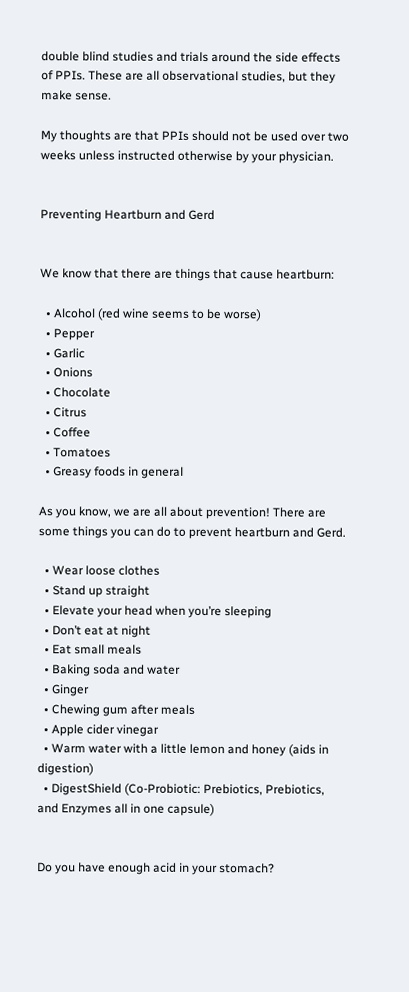double blind studies and trials around the side effects of PPIs. These are all observational studies, but they make sense.

My thoughts are that PPIs should not be used over two weeks unless instructed otherwise by your physician.


Preventing Heartburn and Gerd


We know that there are things that cause heartburn:

  • Alcohol (red wine seems to be worse)
  • Pepper
  • Garlic
  • Onions
  • Chocolate
  • Citrus
  • Coffee
  • Tomatoes
  • Greasy foods in general

As you know, we are all about prevention! There are some things you can do to prevent heartburn and Gerd.

  • Wear loose clothes
  • Stand up straight
  • Elevate your head when you’re sleeping
  • Don’t eat at night
  • Eat small meals
  • Baking soda and water
  • Ginger
  • Chewing gum after meals
  • Apple cider vinegar
  • Warm water with a little lemon and honey (aids in digestion)
  • DigestShield (Co-Probiotic: Prebiotics, Prebiotics, and Enzymes all in one capsule)


Do you have enough acid in your stomach?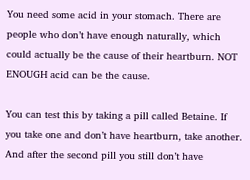You need some acid in your stomach. There are people who don’t have enough naturally, which could actually be the cause of their heartburn. NOT ENOUGH acid can be the cause.

You can test this by taking a pill called Betaine. If you take one and don’t have heartburn, take another. And after the second pill you still don’t have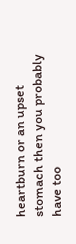heartburn or an upset stomach then you probably have too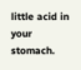little acid in your stomach.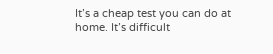It’s a cheap test you can do at home. It’s difficult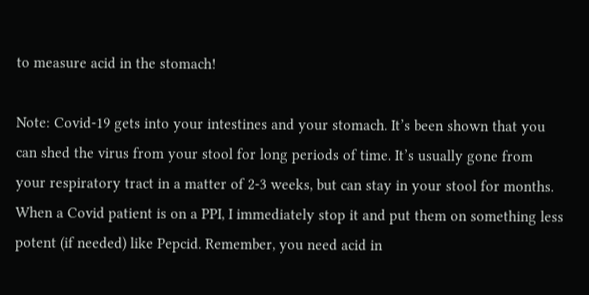to measure acid in the stomach!

Note: Covid-19 gets into your intestines and your stomach. It’s been shown that you can shed the virus from your stool for long periods of time. It’s usually gone from your respiratory tract in a matter of 2-3 weeks, but can stay in your stool for months. When a Covid patient is on a PPI, I immediately stop it and put them on something less potent (if needed) like Pepcid. Remember, you need acid in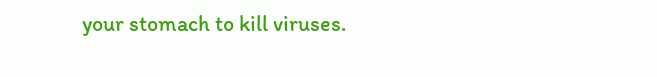your stomach to kill viruses.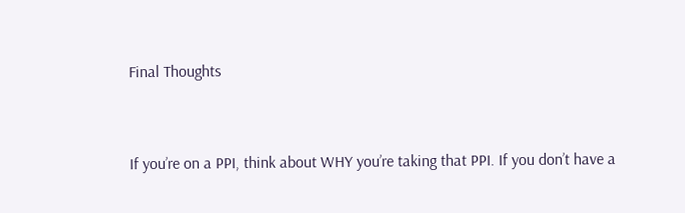Final Thoughts


If you’re on a PPI, think about WHY you’re taking that PPI. If you don’t have a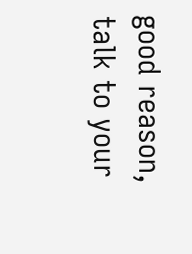good reason, talk to your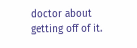doctor about getting off of it.